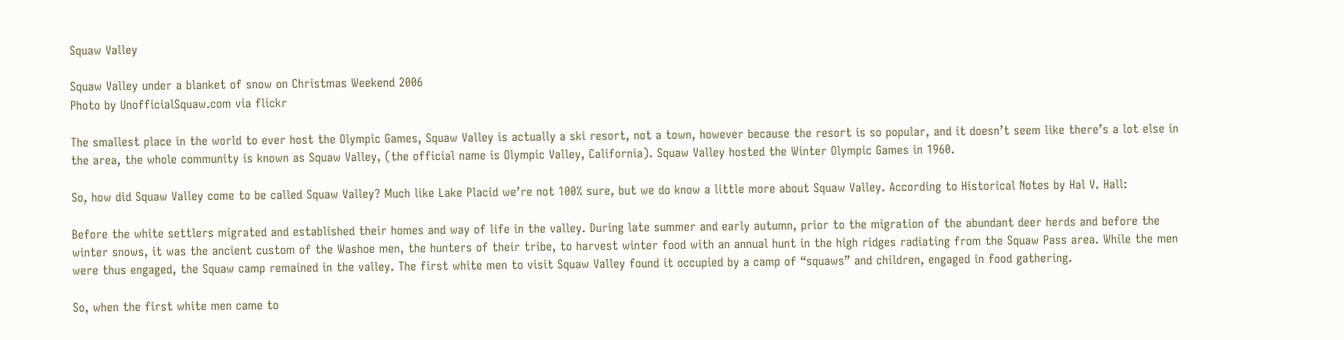Squaw Valley

Squaw Valley under a blanket of snow on Christmas Weekend 2006
Photo by UnofficialSquaw.com via flickr

The smallest place in the world to ever host the Olympic Games, Squaw Valley is actually a ski resort, not a town, however because the resort is so popular, and it doesn’t seem like there’s a lot else in the area, the whole community is known as Squaw Valley, (the official name is Olympic Valley, California). Squaw Valley hosted the Winter Olympic Games in 1960.

So, how did Squaw Valley come to be called Squaw Valley? Much like Lake Placid we’re not 100% sure, but we do know a little more about Squaw Valley. According to Historical Notes by Hal V. Hall:

Before the white settlers migrated and established their homes and way of life in the valley. During late summer and early autumn, prior to the migration of the abundant deer herds and before the winter snows, it was the ancient custom of the Washoe men, the hunters of their tribe, to harvest winter food with an annual hunt in the high ridges radiating from the Squaw Pass area. While the men were thus engaged, the Squaw camp remained in the valley. The first white men to visit Squaw Valley found it occupied by a camp of “squaws” and children, engaged in food gathering.

So, when the first white men came to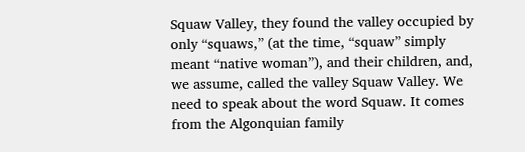Squaw Valley, they found the valley occupied by only “squaws,” (at the time, “squaw” simply meant “native woman”), and their children, and, we assume, called the valley Squaw Valley. We need to speak about the word Squaw. It comes from the Algonquian family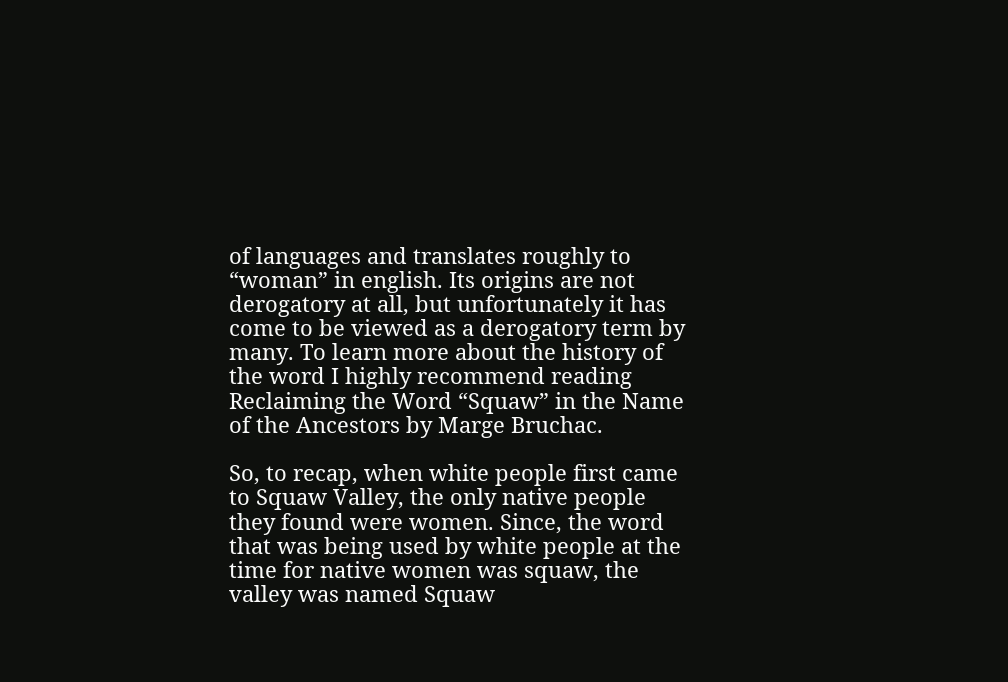of languages and translates roughly to “woman” in english. Its origins are not derogatory at all, but unfortunately it has come to be viewed as a derogatory term by many. To learn more about the history of the word I highly recommend reading Reclaiming the Word “Squaw” in the Name of the Ancestors by Marge Bruchac.

So, to recap, when white people first came to Squaw Valley, the only native people they found were women. Since, the word that was being used by white people at the time for native women was squaw, the valley was named Squaw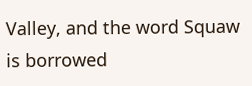Valley, and the word Squaw is borrowed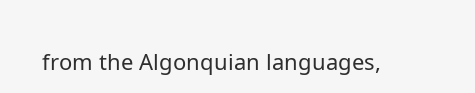from the Algonquian languages,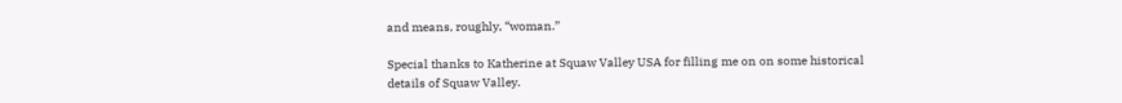and means, roughly, “woman.”

Special thanks to Katherine at Squaw Valley USA for filling me on on some historical details of Squaw Valley.